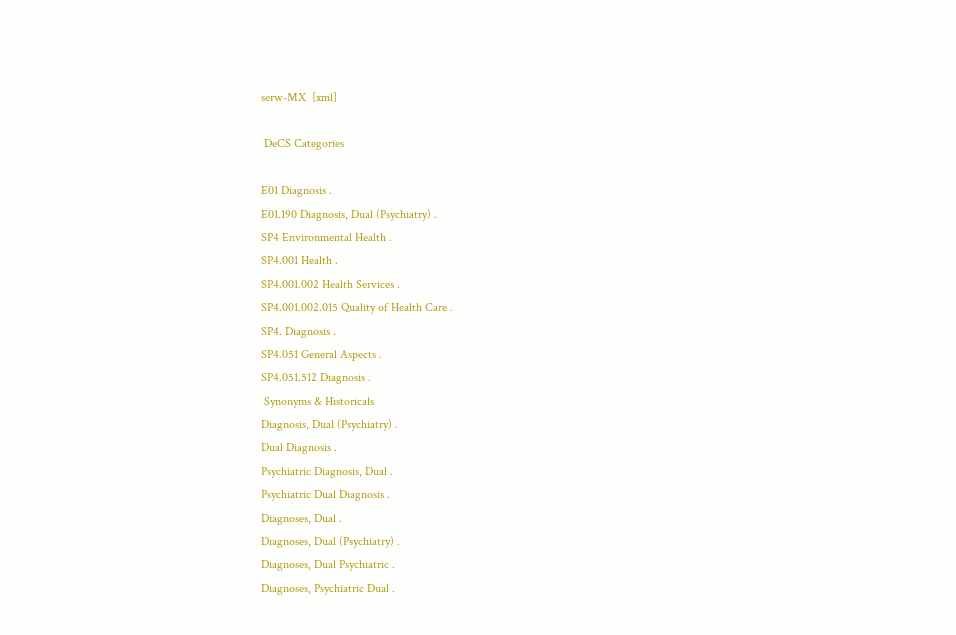serw-MX  [xml]

 DeCS Categories

E01 Diagnosis .
E01.190 Diagnosis, Dual (Psychiatry) .
SP4 Environmental Health .
SP4.001 Health .
SP4.001.002 Health Services .
SP4.001.002.015 Quality of Health Care .
SP4. Diagnosis .
SP4.051 General Aspects .
SP4.051.512 Diagnosis .
 Synonyms & Historicals
Diagnosis, Dual (Psychiatry) .
Dual Diagnosis .
Psychiatric Diagnosis, Dual .
Psychiatric Dual Diagnosis .
Diagnoses, Dual .
Diagnoses, Dual (Psychiatry) .
Diagnoses, Dual Psychiatric .
Diagnoses, Psychiatric Dual .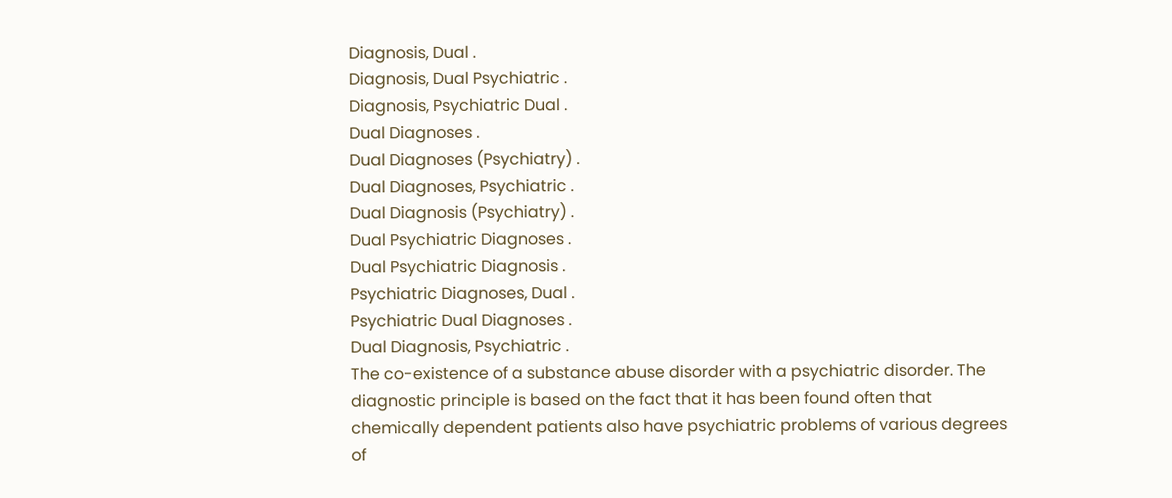Diagnosis, Dual .
Diagnosis, Dual Psychiatric .
Diagnosis, Psychiatric Dual .
Dual Diagnoses .
Dual Diagnoses (Psychiatry) .
Dual Diagnoses, Psychiatric .
Dual Diagnosis (Psychiatry) .
Dual Psychiatric Diagnoses .
Dual Psychiatric Diagnosis .
Psychiatric Diagnoses, Dual .
Psychiatric Dual Diagnoses .
Dual Diagnosis, Psychiatric .
The co-existence of a substance abuse disorder with a psychiatric disorder. The diagnostic principle is based on the fact that it has been found often that chemically dependent patients also have psychiatric problems of various degrees of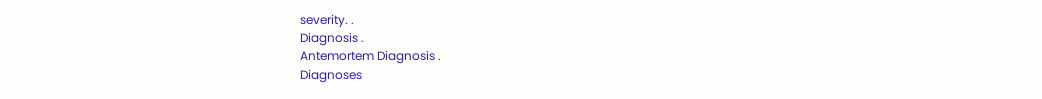severity. .
Diagnosis .
Antemortem Diagnosis .
Diagnoses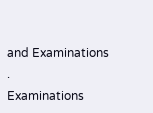and Examinations .
Examinations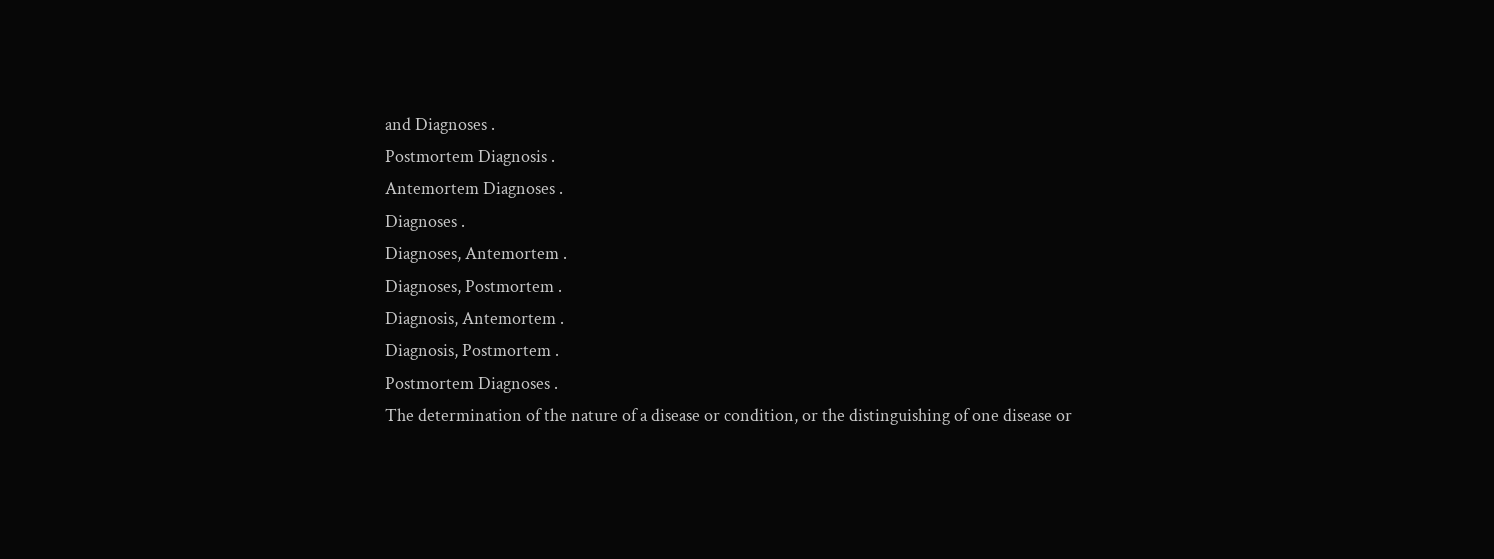and Diagnoses .
Postmortem Diagnosis .
Antemortem Diagnoses .
Diagnoses .
Diagnoses, Antemortem .
Diagnoses, Postmortem .
Diagnosis, Antemortem .
Diagnosis, Postmortem .
Postmortem Diagnoses .
The determination of the nature of a disease or condition, or the distinguishing of one disease or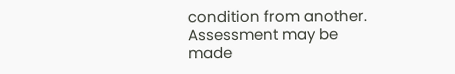condition from another. Assessment may be made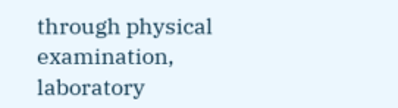through physical examination, laboratory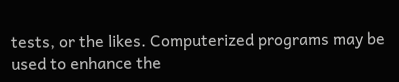tests, or the likes. Computerized programs may be used to enhance the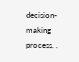decision-making process. .